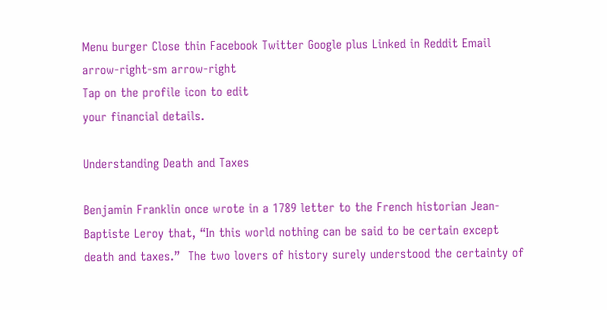Menu burger Close thin Facebook Twitter Google plus Linked in Reddit Email arrow-right-sm arrow-right
Tap on the profile icon to edit
your financial details.

Understanding Death and Taxes

Benjamin Franklin once wrote in a 1789 letter to the French historian Jean-Baptiste Leroy that, “In this world nothing can be said to be certain except death and taxes.”  The two lovers of history surely understood the certainty of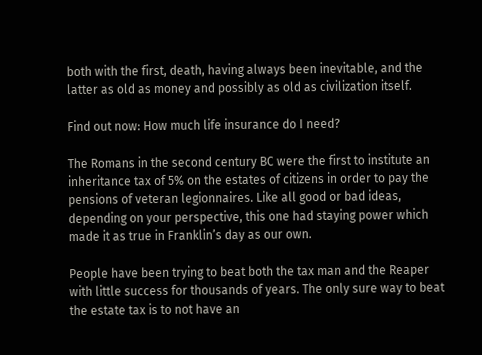both with the first, death, having always been inevitable, and the latter as old as money and possibly as old as civilization itself.

Find out now: How much life insurance do I need?

The Romans in the second century BC were the first to institute an inheritance tax of 5% on the estates of citizens in order to pay the pensions of veteran legionnaires. Like all good or bad ideas, depending on your perspective, this one had staying power which made it as true in Franklin’s day as our own.

People have been trying to beat both the tax man and the Reaper with little success for thousands of years. The only sure way to beat the estate tax is to not have an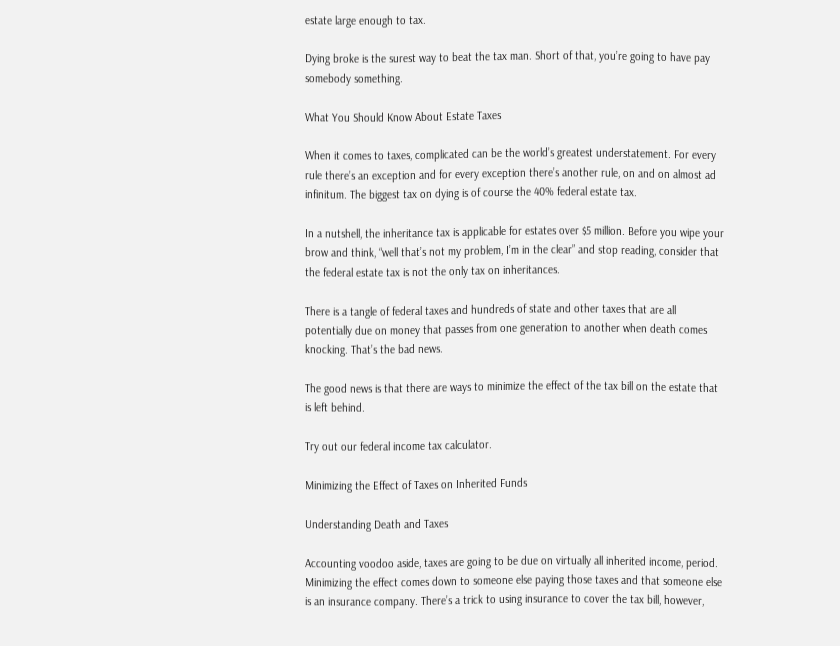estate large enough to tax.

Dying broke is the surest way to beat the tax man. Short of that, you’re going to have pay somebody something.

What You Should Know About Estate Taxes

When it comes to taxes, complicated can be the world’s greatest understatement. For every rule there’s an exception and for every exception there’s another rule, on and on almost ad infinitum. The biggest tax on dying is of course the 40% federal estate tax.

In a nutshell, the inheritance tax is applicable for estates over $5 million. Before you wipe your brow and think, “well that’s not my problem, I’m in the clear” and stop reading, consider that the federal estate tax is not the only tax on inheritances.

There is a tangle of federal taxes and hundreds of state and other taxes that are all potentially due on money that passes from one generation to another when death comes knocking. That’s the bad news.

The good news is that there are ways to minimize the effect of the tax bill on the estate that is left behind.

Try out our federal income tax calculator.

Minimizing the Effect of Taxes on Inherited Funds

Understanding Death and Taxes

Accounting voodoo aside, taxes are going to be due on virtually all inherited income, period. Minimizing the effect comes down to someone else paying those taxes and that someone else is an insurance company. There’s a trick to using insurance to cover the tax bill, however,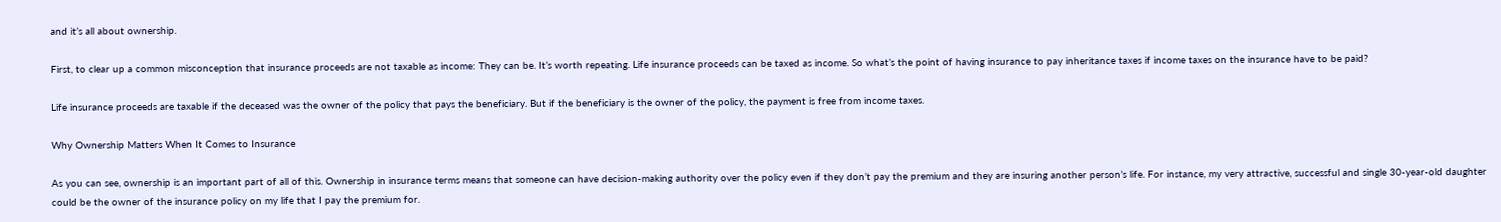and it’s all about ownership.

First, to clear up a common misconception that insurance proceeds are not taxable as income: They can be. It’s worth repeating. Life insurance proceeds can be taxed as income. So what’s the point of having insurance to pay inheritance taxes if income taxes on the insurance have to be paid?

Life insurance proceeds are taxable if the deceased was the owner of the policy that pays the beneficiary. But if the beneficiary is the owner of the policy, the payment is free from income taxes.

Why Ownership Matters When It Comes to Insurance

As you can see, ownership is an important part of all of this. Ownership in insurance terms means that someone can have decision-making authority over the policy even if they don’t pay the premium and they are insuring another person’s life. For instance, my very attractive, successful and single 30-year-old daughter could be the owner of the insurance policy on my life that I pay the premium for.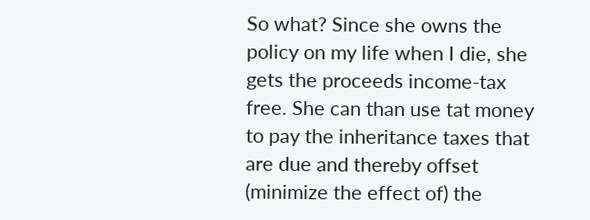So what? Since she owns the policy on my life when I die, she gets the proceeds income-tax free. She can than use tat money to pay the inheritance taxes that are due and thereby offset (minimize the effect of) the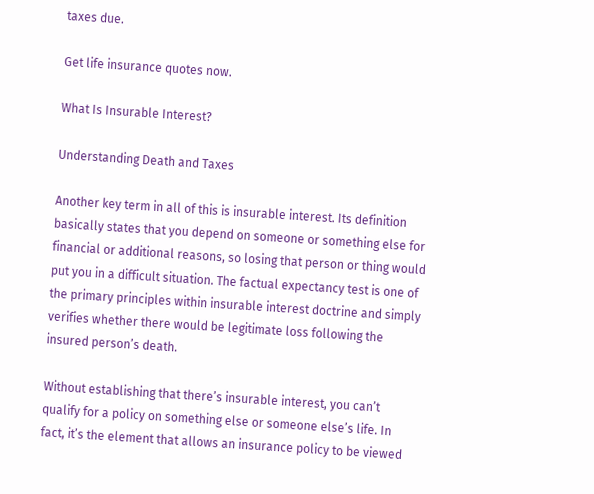taxes due.

Get life insurance quotes now.

What Is Insurable Interest?

Understanding Death and Taxes

Another key term in all of this is insurable interest. Its definition basically states that you depend on someone or something else for financial or additional reasons, so losing that person or thing would put you in a difficult situation. The factual expectancy test is one of the primary principles within insurable interest doctrine and simply verifies whether there would be legitimate loss following the insured person’s death.

Without establishing that there’s insurable interest, you can’t qualify for a policy on something else or someone else’s life. In fact, it’s the element that allows an insurance policy to be viewed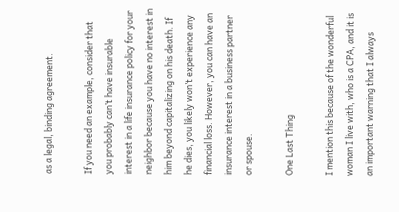as a legal, binding agreement.

If you need an example, consider that you probably can’t have insurable interest in a life insurance policy for your neighbor because you have no interest in him beyond capitalizing on his death. If he dies, you likely won’t experience any financial loss. However, you can have an insurance interest in a business partner or spouse.

One Last Thing

I mention this because of the wonderful woman I live with, who is a CPA, and it is an important warning that I always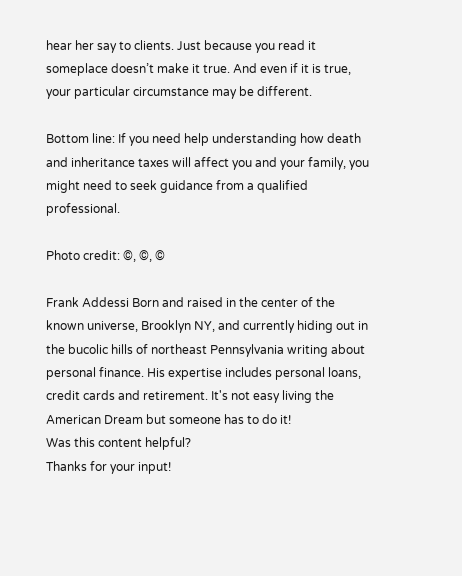hear her say to clients. Just because you read it someplace doesn’t make it true. And even if it is true, your particular circumstance may be different.

Bottom line: If you need help understanding how death and inheritance taxes will affect you and your family, you might need to seek guidance from a qualified professional.

Photo credit: ©, ©, ©

Frank Addessi Born and raised in the center of the known universe, Brooklyn NY, and currently hiding out in the bucolic hills of northeast Pennsylvania writing about personal finance. His expertise includes personal loans, credit cards and retirement. It's not easy living the American Dream but someone has to do it!
Was this content helpful?
Thanks for your input!